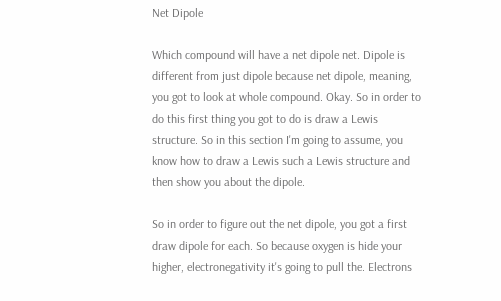Net Dipole

Which compound will have a net dipole net. Dipole is different from just dipole because net dipole, meaning, you got to look at whole compound. Okay. So in order to do this first thing you got to do is draw a Lewis structure. So in this section I'm going to assume, you know how to draw a Lewis such a Lewis structure and then show you about the dipole.

So in order to figure out the net dipole, you got a first draw dipole for each. So because oxygen is hide your higher, electronegativity it's going to pull the. Electrons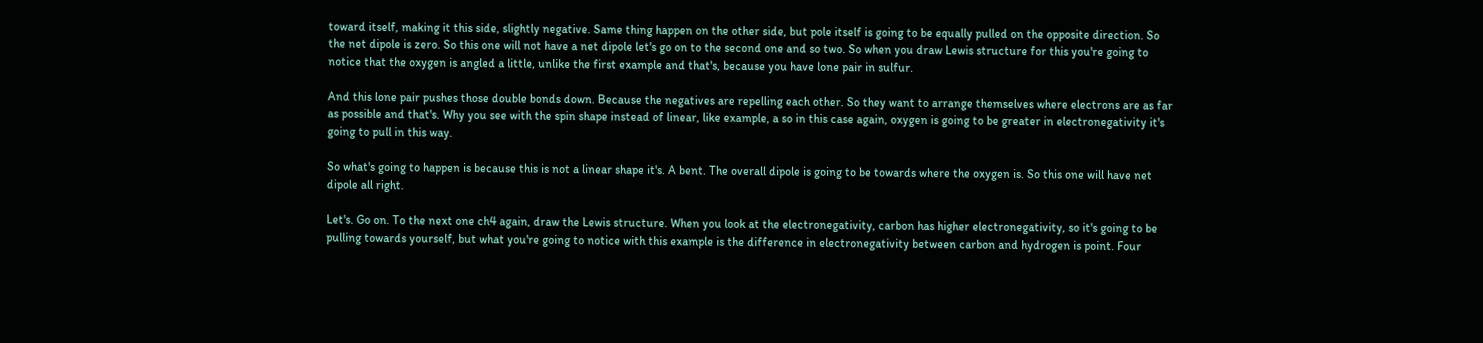toward itself, making it this side, slightly negative. Same thing happen on the other side, but pole itself is going to be equally pulled on the opposite direction. So the net dipole is zero. So this one will not have a net dipole let's go on to the second one and so two. So when you draw Lewis structure for this you're going to notice that the oxygen is angled a little, unlike the first example and that's, because you have lone pair in sulfur.

And this lone pair pushes those double bonds down. Because the negatives are repelling each other. So they want to arrange themselves where electrons are as far as possible and that's. Why you see with the spin shape instead of linear, like example, a so in this case again, oxygen is going to be greater in electronegativity it's going to pull in this way.

So what's going to happen is because this is not a linear shape it's. A bent. The overall dipole is going to be towards where the oxygen is. So this one will have net dipole all right.

Let's. Go on. To the next one ch4 again, draw the Lewis structure. When you look at the electronegativity, carbon has higher electronegativity, so it's going to be pulling towards yourself, but what you're going to notice with this example is the difference in electronegativity between carbon and hydrogen is point. Four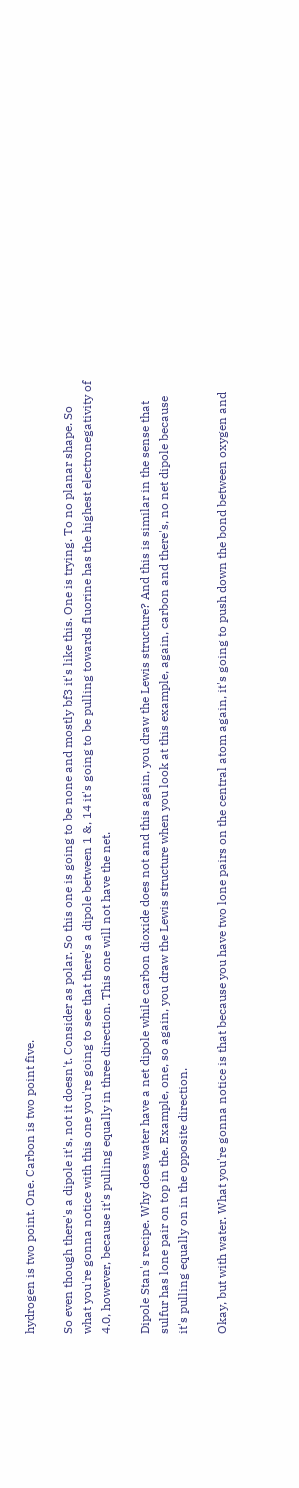hydrogen is two point. One. Carbon is two point five.

So even though there's a dipole it's, not it doesn't. Consider as polar. So this one is going to be none and mostly bf3 it's like this. One is trying. To no planar shape. So what you're gonna notice with this one you're going to see that there's a dipole between 1 &, 14 it's going to be pulling towards fluorine has the highest electronegativity of 4.0, however, because it's pulling equally in three direction. This one will not have the net.

Dipole Stan's recipe. Why does water have a net dipole while carbon dioxide does not and this again, you draw the Lewis structure? And this is similar in the sense that sulfur has lone pair on top in the. Example, one, so again, you draw the Lewis structure when you look at this example, again, carbon and there's, no net dipole because it's pulling equally on in the opposite direction.

Okay, but with water. What you're gonna notice is that because you have two lone pairs on the central atom again, it's going to push down the bond between oxygen and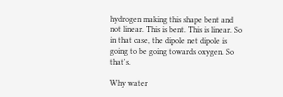hydrogen making this shape bent and not linear. This is bent. This is linear. So in that case, the dipole net dipole is going to be going towards oxygen. So that's.

Why water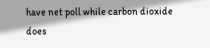have net poll while carbon dioxide does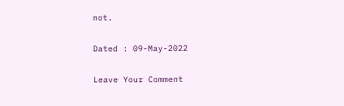not.

Dated : 09-May-2022

Leave Your Comment